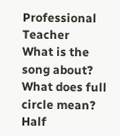Professional Teacher
What is the song about? What does full circle mean? Half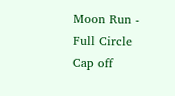Moon Run - Full Circle Cap off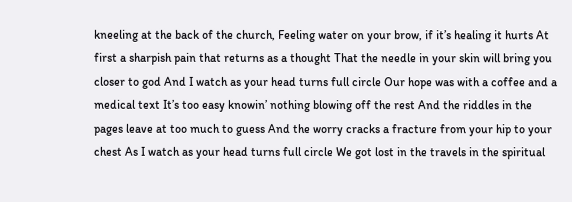kneeling at the back of the church, Feeling water on your brow, if it’s healing it hurts At first a sharpish pain that returns as a thought That the needle in your skin will bring you closer to god And I watch as your head turns full circle Our hope was with a coffee and a medical text It’s too easy knowin’ nothing blowing off the rest And the riddles in the pages leave at too much to guess And the worry cracks a fracture from your hip to your chest As I watch as your head turns full circle We got lost in the travels in the spiritual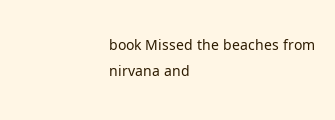book Missed the beaches from nirvana and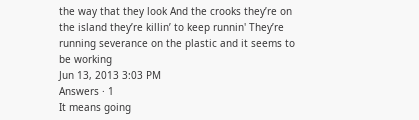the way that they look And the crooks they’re on the island they’re killin’ to keep runnin' They’re running severance on the plastic and it seems to be working
Jun 13, 2013 3:03 PM
Answers · 1
It means going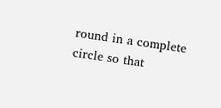round in a complete circle so that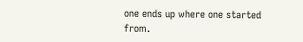one ends up where one started from.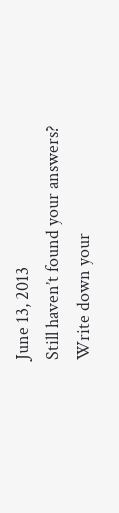June 13, 2013
Still haven’t found your answers?
Write down your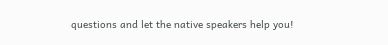questions and let the native speakers help you!